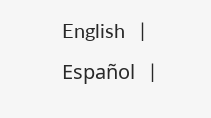English   |   Español   |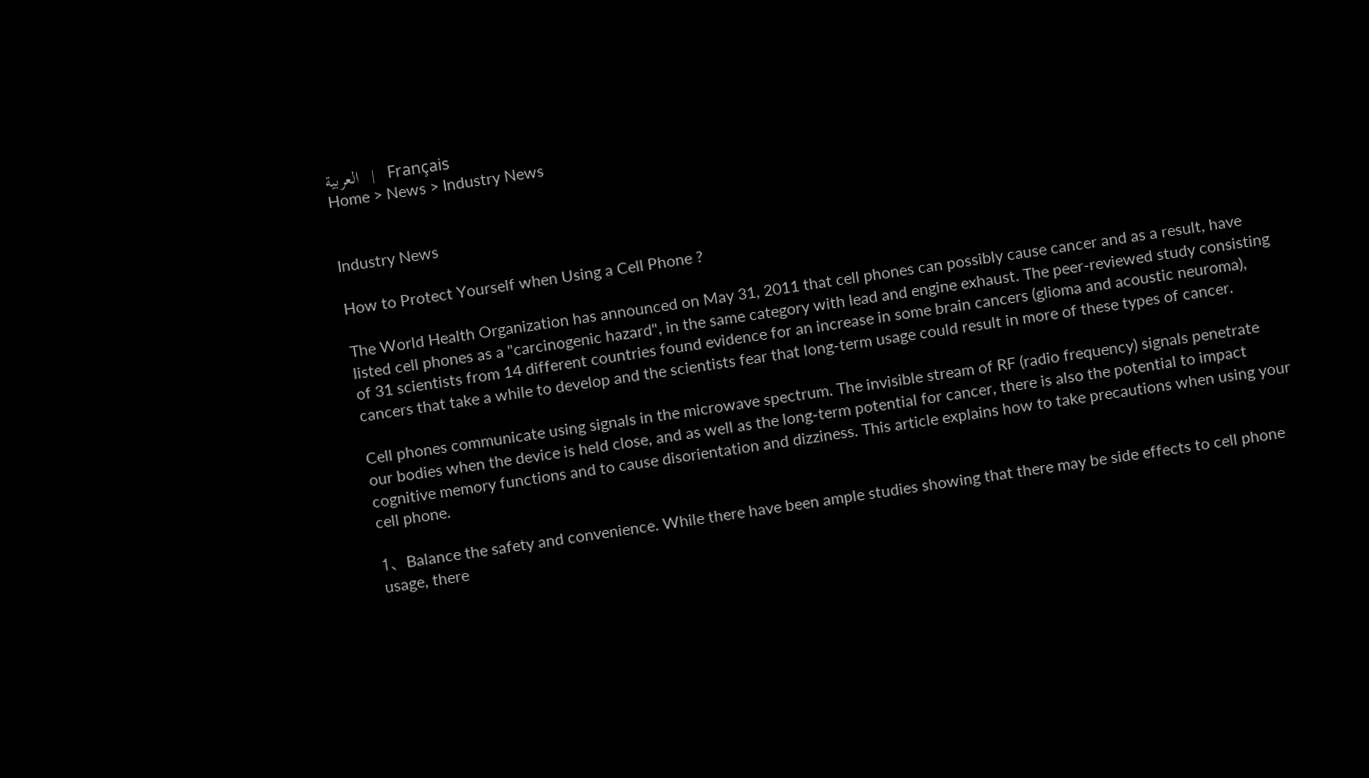العربية   |   Français
Home > News > Industry News


Industry News

How to Protect Yourself when Using a Cell Phone ?

The World Health Organization has announced on May 31, 2011 that cell phones can possibly cause cancer and as a result, have listed cell phones as a "carcinogenic hazard", in the same category with lead and engine exhaust. The peer-reviewed study consisting of 31 scientists from 14 different countries found evidence for an increase in some brain cancers (glioma and acoustic neuroma), cancers that take a while to develop and the scientists fear that long-term usage could result in more of these types of cancer.

Cell phones communicate using signals in the microwave spectrum. The invisible stream of RF (radio frequency) signals penetrate our bodies when the device is held close, and as well as the long-term potential for cancer, there is also the potential to impact cognitive memory functions and to cause disorientation and dizziness. This article explains how to take precautions when using your cell phone.

1、Balance the safety and convenience. While there have been ample studies showing that there may be side effects to cell phone usage, there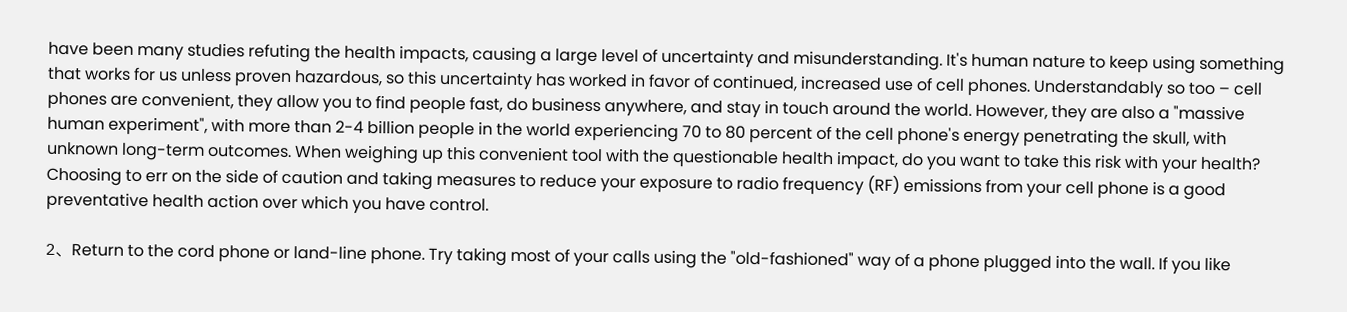have been many studies refuting the health impacts, causing a large level of uncertainty and misunderstanding. It's human nature to keep using something that works for us unless proven hazardous, so this uncertainty has worked in favor of continued, increased use of cell phones. Understandably so too – cell phones are convenient, they allow you to find people fast, do business anywhere, and stay in touch around the world. However, they are also a "massive human experiment", with more than 2-4 billion people in the world experiencing 70 to 80 percent of the cell phone's energy penetrating the skull, with unknown long-term outcomes. When weighing up this convenient tool with the questionable health impact, do you want to take this risk with your health? Choosing to err on the side of caution and taking measures to reduce your exposure to radio frequency (RF) emissions from your cell phone is a good preventative health action over which you have control.

2、Return to the cord phone or land-line phone. Try taking most of your calls using the "old-fashioned" way of a phone plugged into the wall. If you like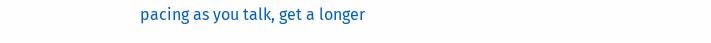pacing as you talk, get a longer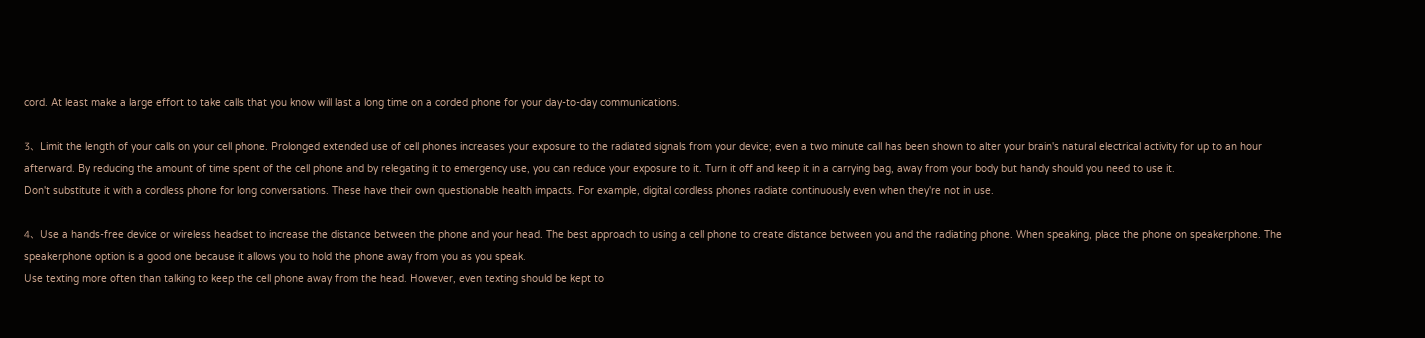cord. At least make a large effort to take calls that you know will last a long time on a corded phone for your day-to-day communications.

3、Limit the length of your calls on your cell phone. Prolonged extended use of cell phones increases your exposure to the radiated signals from your device; even a two minute call has been shown to alter your brain's natural electrical activity for up to an hour afterward. By reducing the amount of time spent of the cell phone and by relegating it to emergency use, you can reduce your exposure to it. Turn it off and keep it in a carrying bag, away from your body but handy should you need to use it.
Don't substitute it with a cordless phone for long conversations. These have their own questionable health impacts. For example, digital cordless phones radiate continuously even when they're not in use.

4、Use a hands-free device or wireless headset to increase the distance between the phone and your head. The best approach to using a cell phone to create distance between you and the radiating phone. When speaking, place the phone on speakerphone. The speakerphone option is a good one because it allows you to hold the phone away from you as you speak.
Use texting more often than talking to keep the cell phone away from the head. However, even texting should be kept to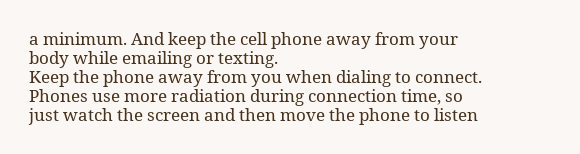a minimum. And keep the cell phone away from your body while emailing or texting.
Keep the phone away from you when dialing to connect. Phones use more radiation during connection time, so just watch the screen and then move the phone to listen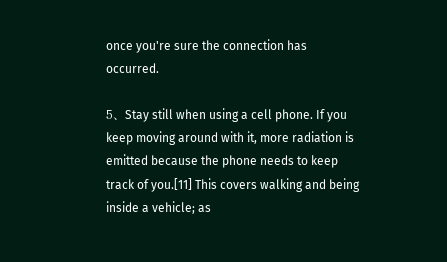once you're sure the connection has occurred.

5、Stay still when using a cell phone. If you keep moving around with it, more radiation is emitted because the phone needs to keep track of you.[11] This covers walking and being inside a vehicle; as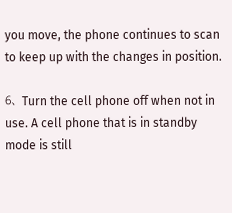you move, the phone continues to scan to keep up with the changes in position.

6、Turn the cell phone off when not in use. A cell phone that is in standby mode is still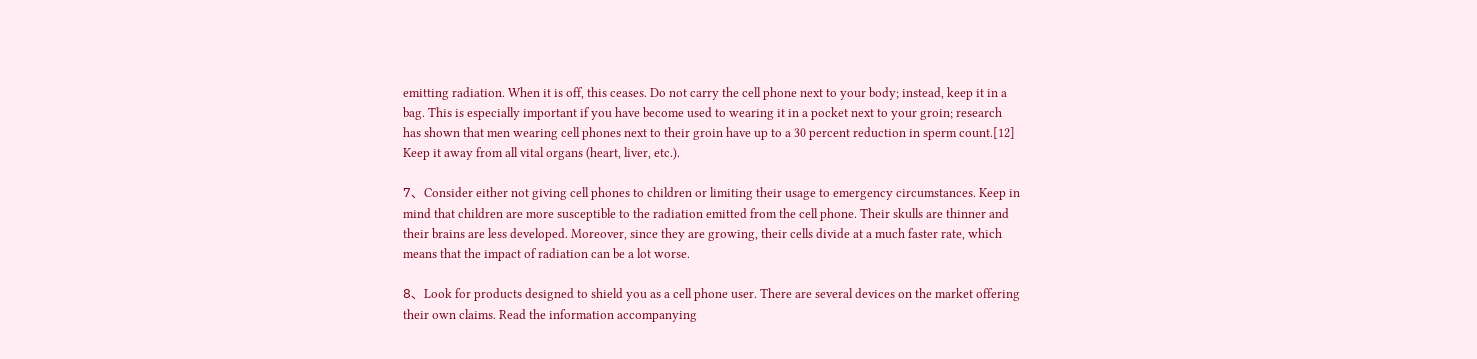emitting radiation. When it is off, this ceases. Do not carry the cell phone next to your body; instead, keep it in a bag. This is especially important if you have become used to wearing it in a pocket next to your groin; research has shown that men wearing cell phones next to their groin have up to a 30 percent reduction in sperm count.[12] Keep it away from all vital organs (heart, liver, etc.).

7、Consider either not giving cell phones to children or limiting their usage to emergency circumstances. Keep in mind that children are more susceptible to the radiation emitted from the cell phone. Their skulls are thinner and their brains are less developed. Moreover, since they are growing, their cells divide at a much faster rate, which means that the impact of radiation can be a lot worse.

8、Look for products designed to shield you as a cell phone user. There are several devices on the market offering their own claims. Read the information accompanying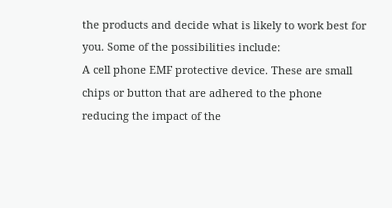the products and decide what is likely to work best for you. Some of the possibilities include:
A cell phone EMF protective device. These are small chips or button that are adhered to the phone reducing the impact of the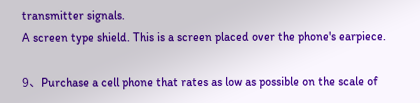transmitter signals.
A screen type shield. This is a screen placed over the phone's earpiece.

9、Purchase a cell phone that rates as low as possible on the scale of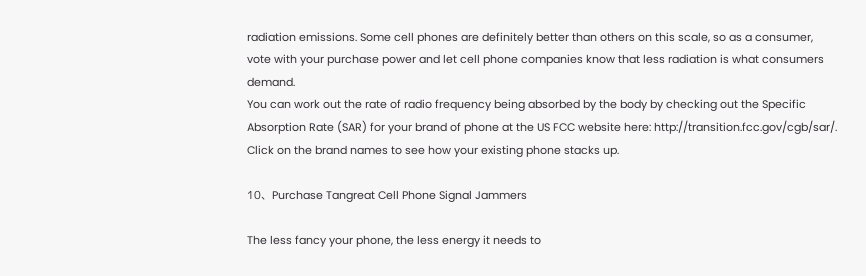radiation emissions. Some cell phones are definitely better than others on this scale, so as a consumer, vote with your purchase power and let cell phone companies know that less radiation is what consumers demand.
You can work out the rate of radio frequency being absorbed by the body by checking out the Specific Absorption Rate (SAR) for your brand of phone at the US FCC website here: http://transition.fcc.gov/cgb/sar/. Click on the brand names to see how your existing phone stacks up.

10、Purchase Tangreat Cell Phone Signal Jammers

The less fancy your phone, the less energy it needs to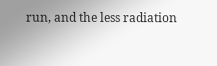run, and the less radiation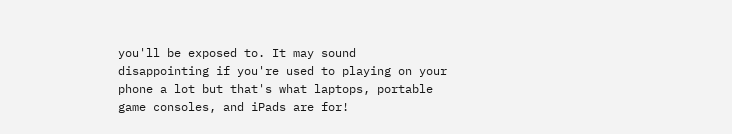you'll be exposed to. It may sound disappointing if you're used to playing on your phone a lot but that's what laptops, portable game consoles, and iPads are for!